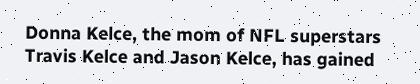Donna Kelce, the mom of NFL superstars Travis Kelce and Jason Kelce, has gained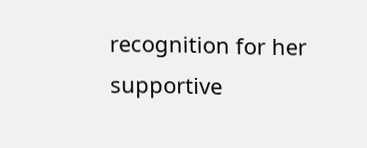recognition for her supportive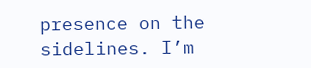presence on the sidelines. I’m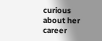curious about her career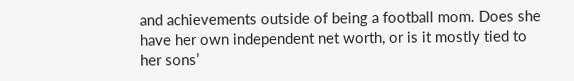and achievements outside of being a football mom. Does she have her own independent net worth, or is it mostly tied to her sons’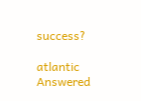success?

atlantic Answered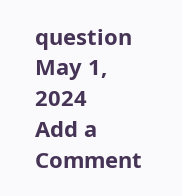question May 1, 2024
Add a Comment